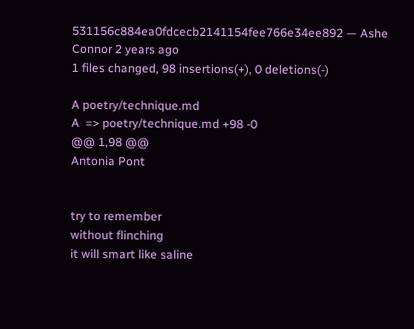531156c884ea0fdcecb2141154fee766e34ee892 — Ashe Connor 2 years ago
1 files changed, 98 insertions(+), 0 deletions(-)

A poetry/technique.md
A  => poetry/technique.md +98 -0
@@ 1,98 @@
Antonia Pont


try to remember
without flinching
it will smart like saline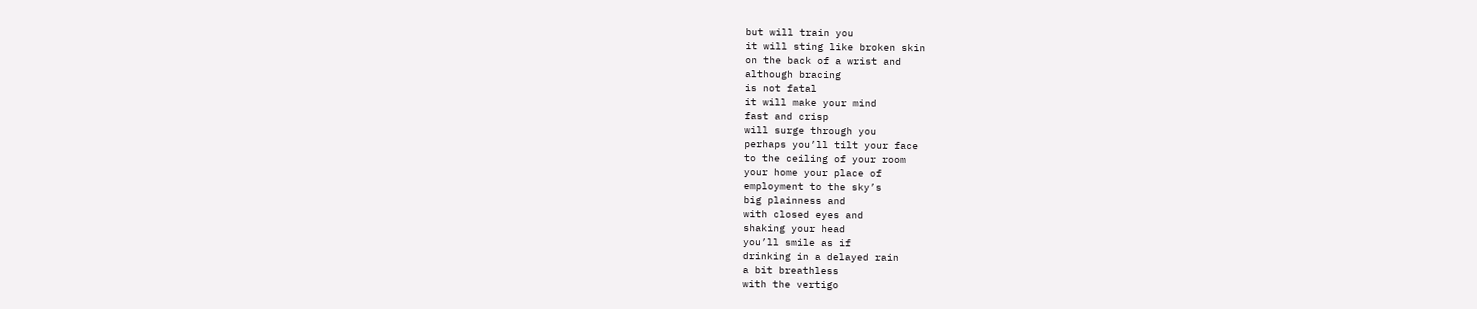but will train you
it will sting like broken skin
on the back of a wrist and
although bracing
is not fatal
it will make your mind
fast and crisp
will surge through you
perhaps you’ll tilt your face
to the ceiling of your room
your home your place of
employment to the sky’s
big plainness and
with closed eyes and
shaking your head
you’ll smile as if
drinking in a delayed rain
a bit breathless
with the vertigo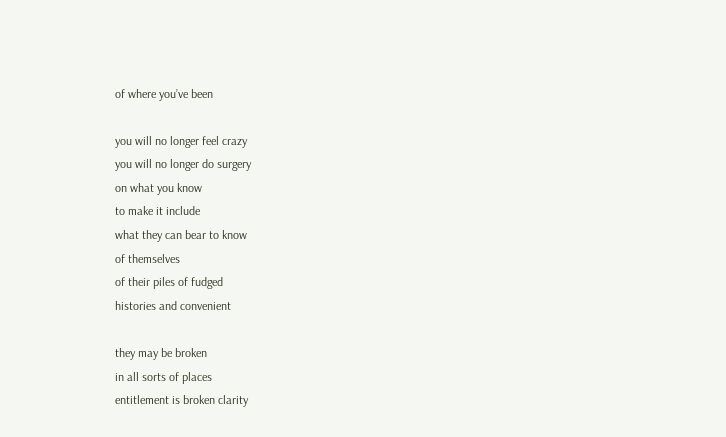of where you’ve been

you will no longer feel crazy
you will no longer do surgery
on what you know
to make it include
what they can bear to know
of themselves
of their piles of fudged
histories and convenient

they may be broken
in all sorts of places
entitlement is broken clarity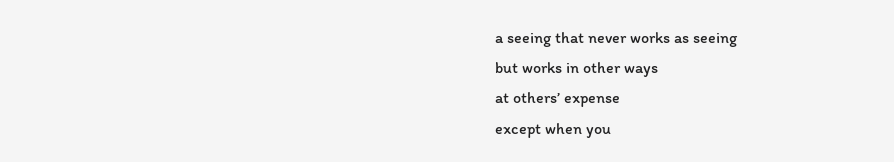a seeing that never works as seeing
but works in other ways
at others’ expense
except when you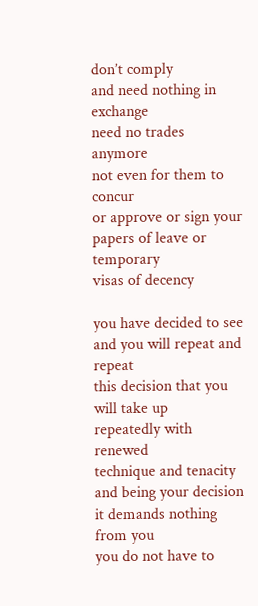don’t comply
and need nothing in exchange
need no trades anymore
not even for them to concur
or approve or sign your
papers of leave or temporary
visas of decency

you have decided to see
and you will repeat and repeat
this decision that you will take up
repeatedly with renewed
technique and tenacity
and being your decision
it demands nothing from you
you do not have to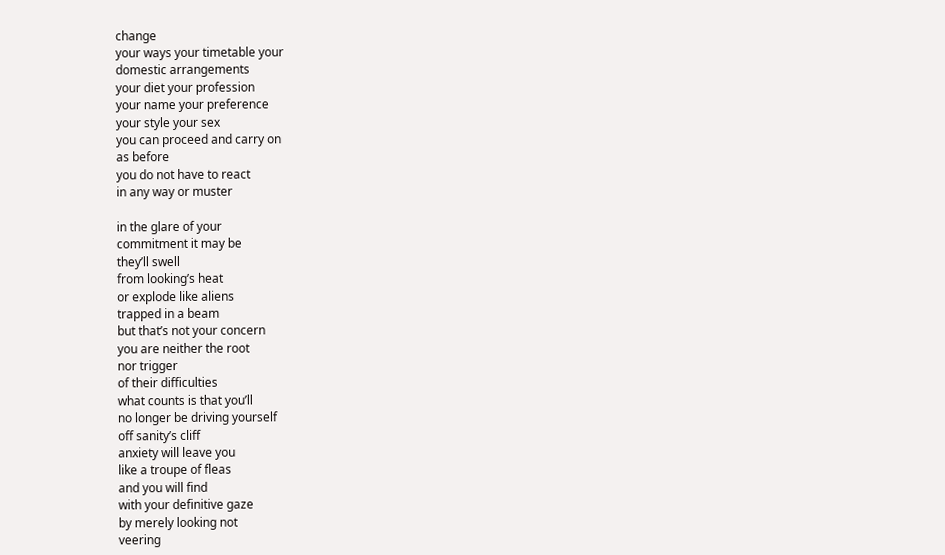change
your ways your timetable your
domestic arrangements
your diet your profession
your name your preference
your style your sex
you can proceed and carry on
as before
you do not have to react
in any way or muster

in the glare of your
commitment it may be
they’ll swell
from looking’s heat
or explode like aliens
trapped in a beam
but that’s not your concern
you are neither the root
nor trigger
of their difficulties
what counts is that you’ll
no longer be driving yourself
off sanity’s cliff
anxiety will leave you
like a troupe of fleas
and you will find
with your definitive gaze
by merely looking not
veering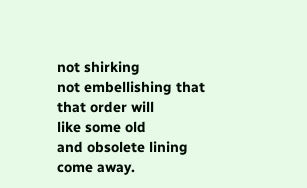not shirking
not embellishing that
that order will
like some old
and obsolete lining
come away.